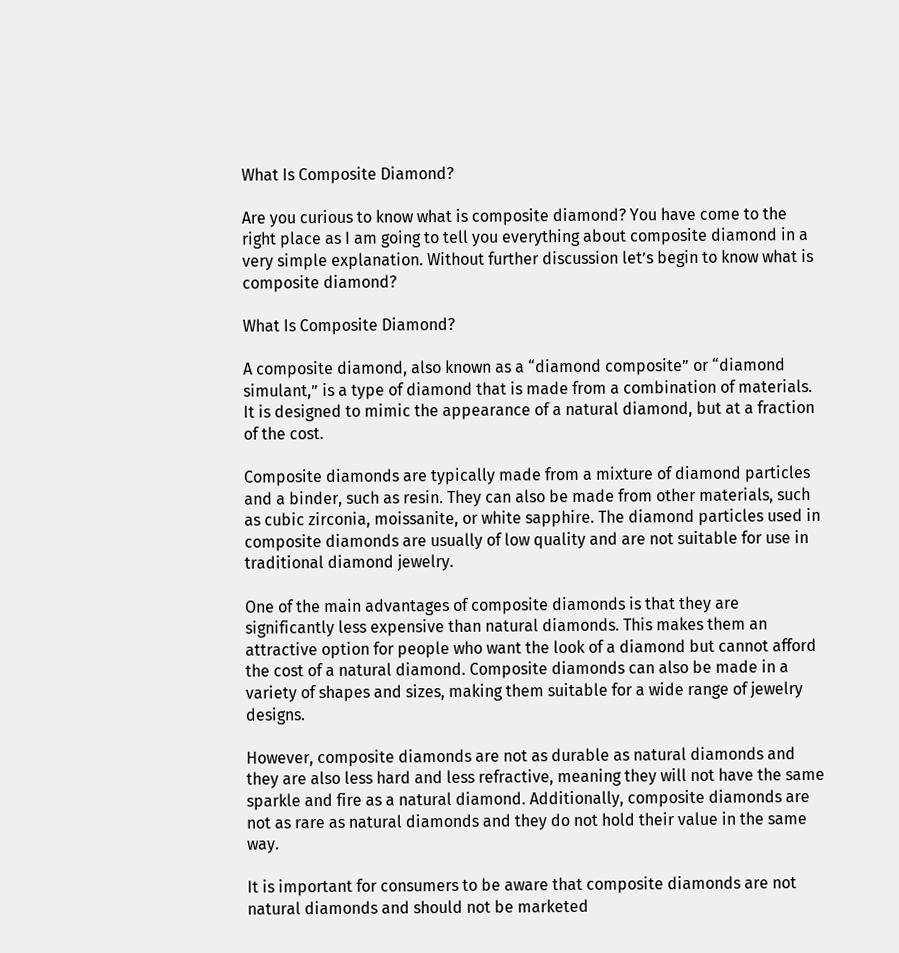What Is Composite Diamond?

Are you curious to know what is composite diamond? You have come to the right place as I am going to tell you everything about composite diamond in a very simple explanation. Without further discussion let’s begin to know what is composite diamond?

What Is Composite Diamond?

A composite diamond, also known as a “diamond composite” or “diamond simulant,” is a type of diamond that is made from a combination of materials. It is designed to mimic the appearance of a natural diamond, but at a fraction of the cost.

Composite diamonds are typically made from a mixture of diamond particles and a binder, such as resin. They can also be made from other materials, such as cubic zirconia, moissanite, or white sapphire. The diamond particles used in composite diamonds are usually of low quality and are not suitable for use in traditional diamond jewelry.

One of the main advantages of composite diamonds is that they are significantly less expensive than natural diamonds. This makes them an attractive option for people who want the look of a diamond but cannot afford the cost of a natural diamond. Composite diamonds can also be made in a variety of shapes and sizes, making them suitable for a wide range of jewelry designs.

However, composite diamonds are not as durable as natural diamonds and they are also less hard and less refractive, meaning they will not have the same sparkle and fire as a natural diamond. Additionally, composite diamonds are not as rare as natural diamonds and they do not hold their value in the same way.

It is important for consumers to be aware that composite diamonds are not natural diamonds and should not be marketed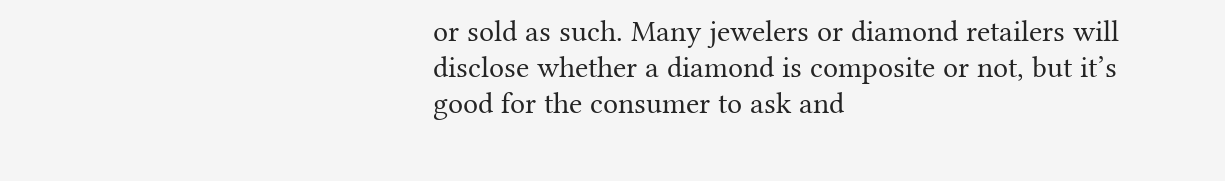or sold as such. Many jewelers or diamond retailers will disclose whether a diamond is composite or not, but it’s good for the consumer to ask and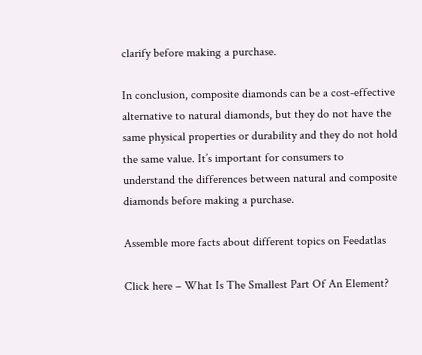clarify before making a purchase.

In conclusion, composite diamonds can be a cost-effective alternative to natural diamonds, but they do not have the same physical properties or durability and they do not hold the same value. It’s important for consumers to understand the differences between natural and composite diamonds before making a purchase.

Assemble more facts about different topics on Feedatlas

Click here – What Is The Smallest Part Of An Element?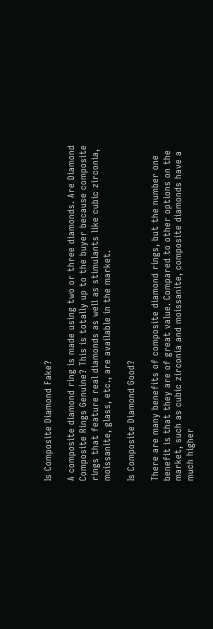Is Composite Diamond Fake?

A composite diamond ring is made using two or three diamonds. Are Diamond Composite Rings Genuine? This is totally up to the buyer because composite rings that feature real diamonds as well as stimulants like cubic zirconia, moissanite, glass, etc., are available in the market.

Is Composite Diamond Good?

There are many benefits of composite diamond rings, but the number one benefit is that they are of great value. Compared to other options on the market, such as cubic zirconia and moissanite, composite diamonds have a much higher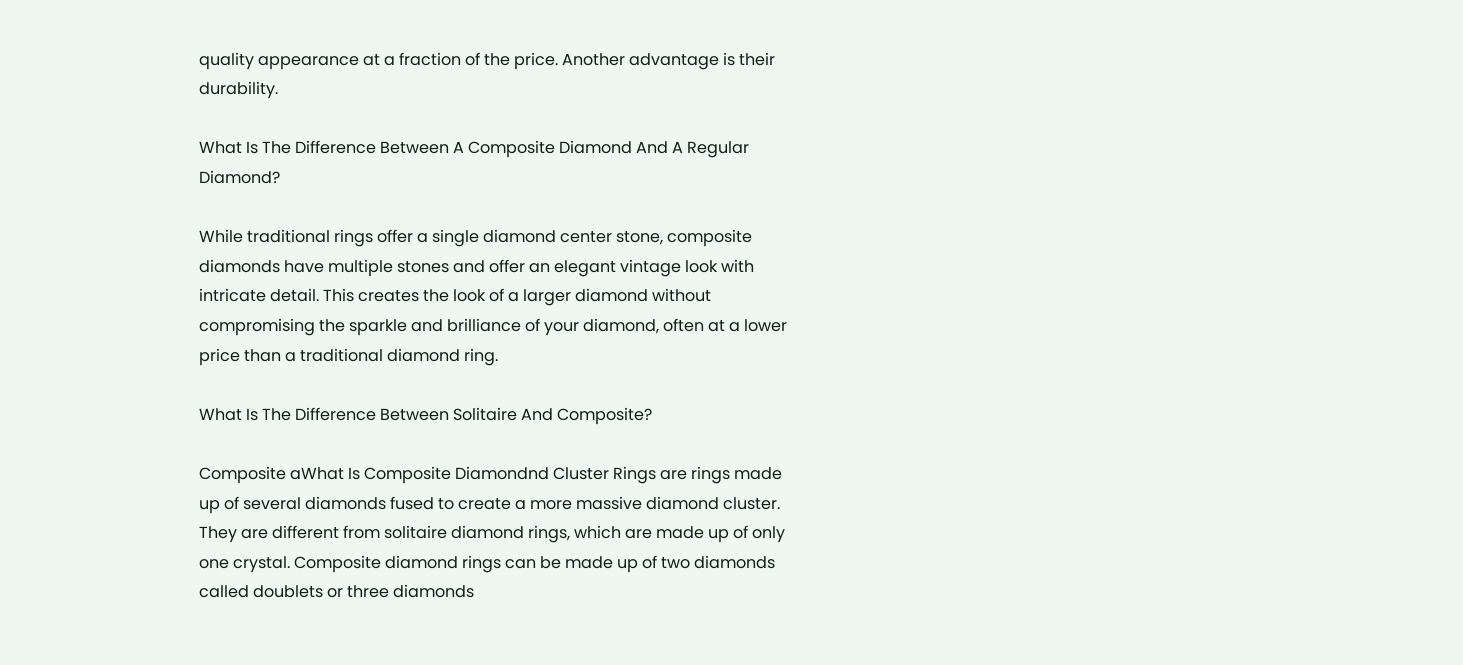quality appearance at a fraction of the price. Another advantage is their durability.

What Is The Difference Between A Composite Diamond And A Regular Diamond?

While traditional rings offer a single diamond center stone, composite diamonds have multiple stones and offer an elegant vintage look with intricate detail. This creates the look of a larger diamond without compromising the sparkle and brilliance of your diamond, often at a lower price than a traditional diamond ring.

What Is The Difference Between Solitaire And Composite?

Composite aWhat Is Composite Diamondnd Cluster Rings are rings made up of several diamonds fused to create a more massive diamond cluster. They are different from solitaire diamond rings, which are made up of only one crystal. Composite diamond rings can be made up of two diamonds called doublets or three diamonds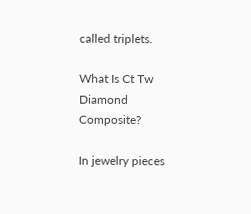called triplets.

What Is Ct Tw Diamond Composite?

In jewelry pieces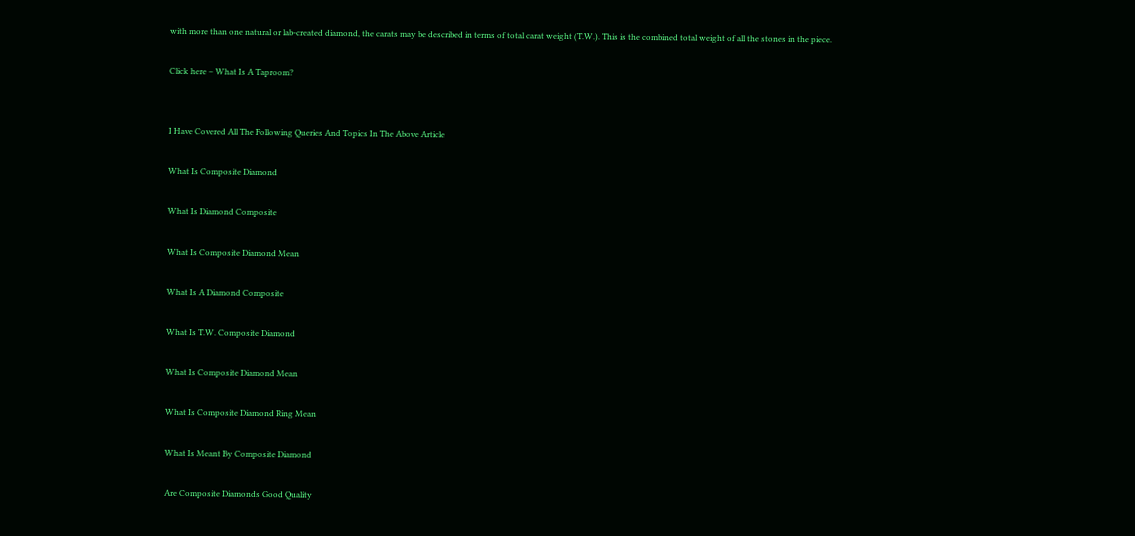with more than one natural or lab-created diamond, the carats may be described in terms of total carat weight (T.W.). This is the combined total weight of all the stones in the piece.

Click here – What Is A Taproom?


I Have Covered All The Following Queries And Topics In The Above Article

What Is Composite Diamond

What Is Diamond Composite

What Is Composite Diamond Mean

What Is A Diamond Composite

What Is T.W. Composite Diamond

What Is Composite Diamond Mean

What Is Composite Diamond Ring Mean

What Is Meant By Composite Diamond

Are Composite Diamonds Good Quality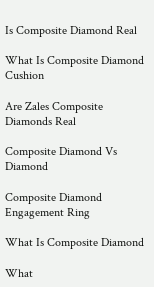Is Composite Diamond Real

What Is Composite Diamond Cushion

Are Zales Composite Diamonds Real

Composite Diamond Vs Diamond

Composite Diamond Engagement Ring

What Is Composite Diamond

What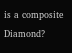is a composite Diamond?